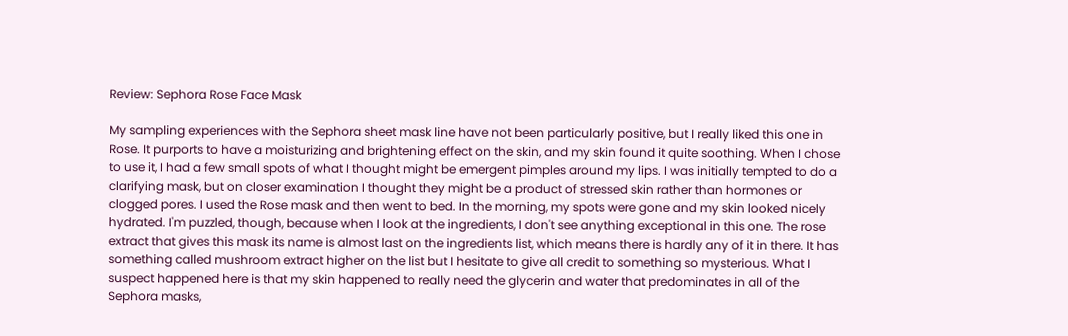Review: Sephora Rose Face Mask

My sampling experiences with the Sephora sheet mask line have not been particularly positive, but I really liked this one in Rose. It purports to have a moisturizing and brightening effect on the skin, and my skin found it quite soothing. When I chose to use it, I had a few small spots of what I thought might be emergent pimples around my lips. I was initially tempted to do a clarifying mask, but on closer examination I thought they might be a product of stressed skin rather than hormones or clogged pores. I used the Rose mask and then went to bed. In the morning, my spots were gone and my skin looked nicely hydrated. I'm puzzled, though, because when I look at the ingredients, I don't see anything exceptional in this one. The rose extract that gives this mask its name is almost last on the ingredients list, which means there is hardly any of it in there. It has something called mushroom extract higher on the list but I hesitate to give all credit to something so mysterious. What I suspect happened here is that my skin happened to really need the glycerin and water that predominates in all of the Sephora masks,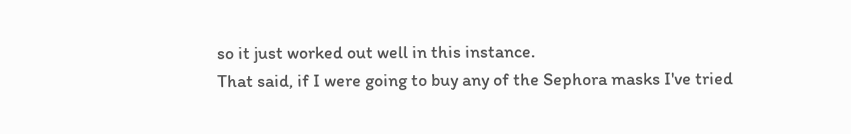so it just worked out well in this instance.
That said, if I were going to buy any of the Sephora masks I've tried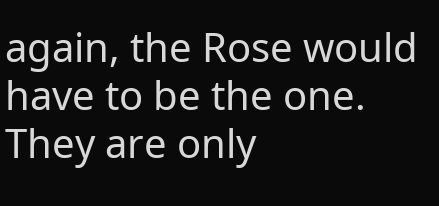again, the Rose would have to be the one. They are only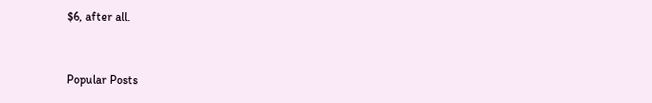$6, after all.


Popular Posts